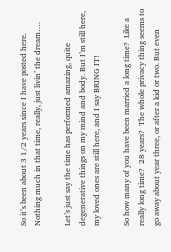So it’s been about 3 1/2 years since I have posted here.  Nothing much in that time, really, just livin’ the dream….

Let’s just say the time has performed amazing, quite degenerative things on my mind and body. But I’m still here, my loved ones are still here, and I say BRING IT!

So how many of you have been married a long time?  Like a really long time?  28 years?  The whole privacy thing seems to go away about year three, or after a kid or two. But even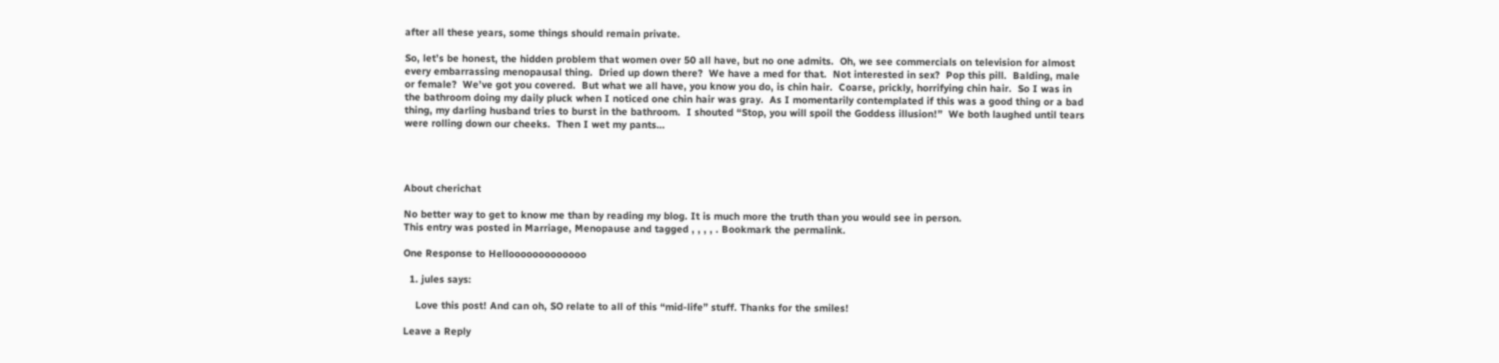after all these years, some things should remain private.

So, let’s be honest, the hidden problem that women over 50 all have, but no one admits.  Oh, we see commercials on television for almost every embarrassing menopausal thing.  Dried up down there?  We have a med for that.  Not interested in sex?  Pop this pill.  Balding, male or female?  We’ve got you covered.  But what we all have, you know you do, is chin hair.  Coarse, prickly, horrifying chin hair.  So I was in the bathroom doing my daily pluck when I noticed one chin hair was gray.  As I momentarily contemplated if this was a good thing or a bad thing, my darling husband tries to burst in the bathroom.  I shouted “Stop, you will spoil the Goddess illusion!”  We both laughed until tears were rolling down our cheeks.  Then I wet my pants…




About cherichat

No better way to get to know me than by reading my blog. It is much more the truth than you would see in person.
This entry was posted in Marriage, Menopause and tagged , , , , . Bookmark the permalink.

One Response to Hellooooooooooooo

  1. jules says:

    Love this post! And can oh, SO relate to all of this “mid-life” stuff. Thanks for the smiles!

Leave a Reply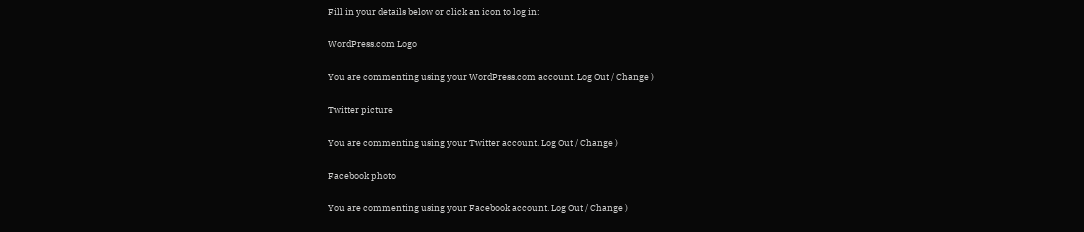Fill in your details below or click an icon to log in:

WordPress.com Logo

You are commenting using your WordPress.com account. Log Out / Change )

Twitter picture

You are commenting using your Twitter account. Log Out / Change )

Facebook photo

You are commenting using your Facebook account. Log Out / Change )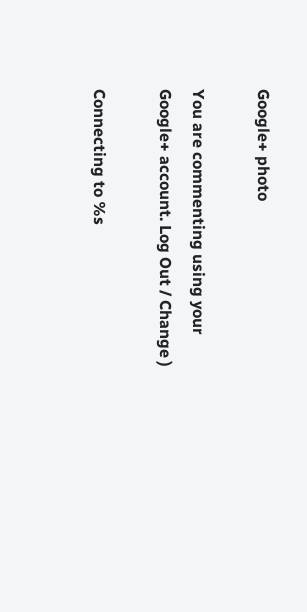Google+ photo

You are commenting using your Google+ account. Log Out / Change )

Connecting to %s